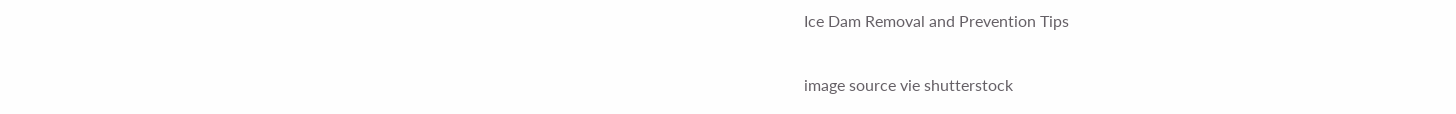Ice Dam Removal and Prevention Tips

image source vie shutterstock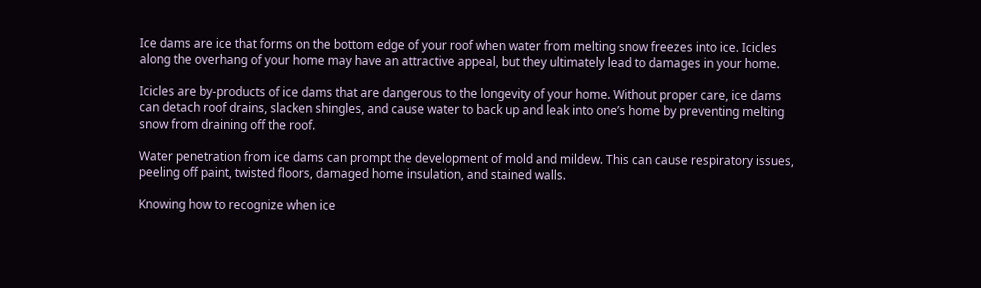Ice dams are ice that forms on the bottom edge of your roof when water from melting snow freezes into ice. Icicles along the overhang of your home may have an attractive appeal, but they ultimately lead to damages in your home.

Icicles are by-products of ice dams that are dangerous to the longevity of your home. Without proper care, ice dams can detach roof drains, slacken shingles, and cause water to back up and leak into one’s home by preventing melting snow from draining off the roof.

Water penetration from ice dams can prompt the development of mold and mildew. This can cause respiratory issues, peeling off paint, twisted floors, damaged home insulation, and stained walls.

Knowing how to recognize when ice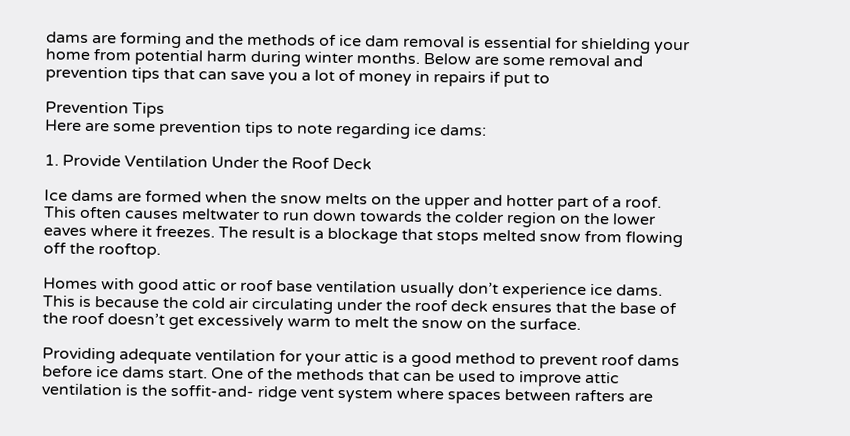dams are forming and the methods of ice dam removal is essential for shielding your home from potential harm during winter months. Below are some removal and prevention tips that can save you a lot of money in repairs if put to

Prevention Tips
Here are some prevention tips to note regarding ice dams:

1. Provide Ventilation Under the Roof Deck

Ice dams are formed when the snow melts on the upper and hotter part of a roof. This often causes meltwater to run down towards the colder region on the lower eaves where it freezes. The result is a blockage that stops melted snow from flowing off the rooftop.

Homes with good attic or roof base ventilation usually don’t experience ice dams. This is because the cold air circulating under the roof deck ensures that the base of the roof doesn’t get excessively warm to melt the snow on the surface.

Providing adequate ventilation for your attic is a good method to prevent roof dams before ice dams start. One of the methods that can be used to improve attic ventilation is the soffit-and- ridge vent system where spaces between rafters are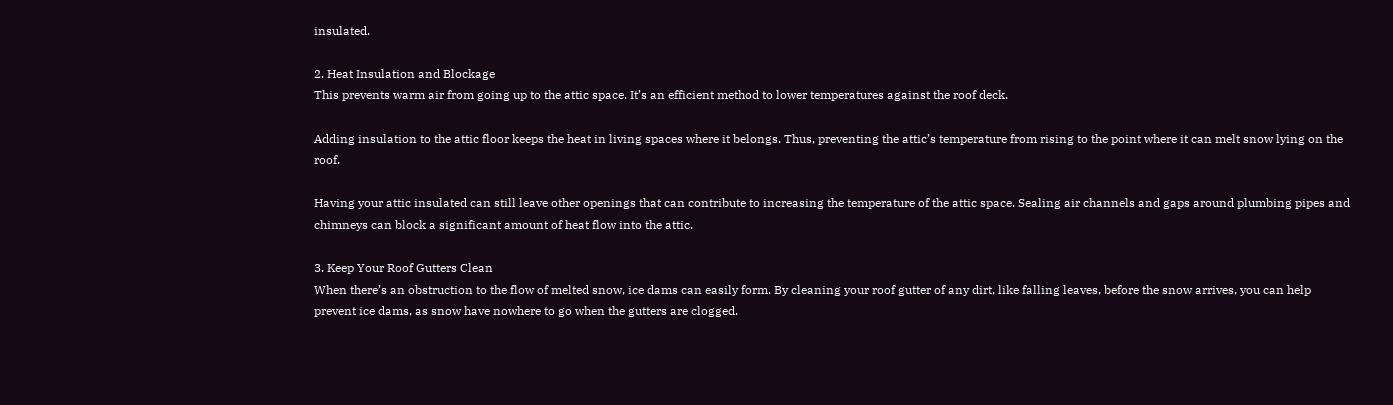insulated.

2. Heat Insulation and Blockage
This prevents warm air from going up to the attic space. It’s an efficient method to lower temperatures against the roof deck.

Adding insulation to the attic floor keeps the heat in living spaces where it belongs. Thus, preventing the attic’s temperature from rising to the point where it can melt snow lying on the roof.

Having your attic insulated can still leave other openings that can contribute to increasing the temperature of the attic space. Sealing air channels and gaps around plumbing pipes and chimneys can block a significant amount of heat flow into the attic.

3. Keep Your Roof Gutters Clean
When there’s an obstruction to the flow of melted snow, ice dams can easily form. By cleaning your roof gutter of any dirt, like falling leaves, before the snow arrives, you can help prevent ice dams, as snow have nowhere to go when the gutters are clogged.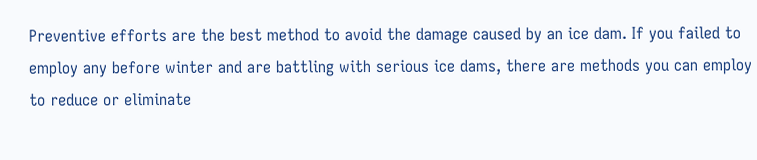Preventive efforts are the best method to avoid the damage caused by an ice dam. If you failed to employ any before winter and are battling with serious ice dams, there are methods you can employ to reduce or eliminate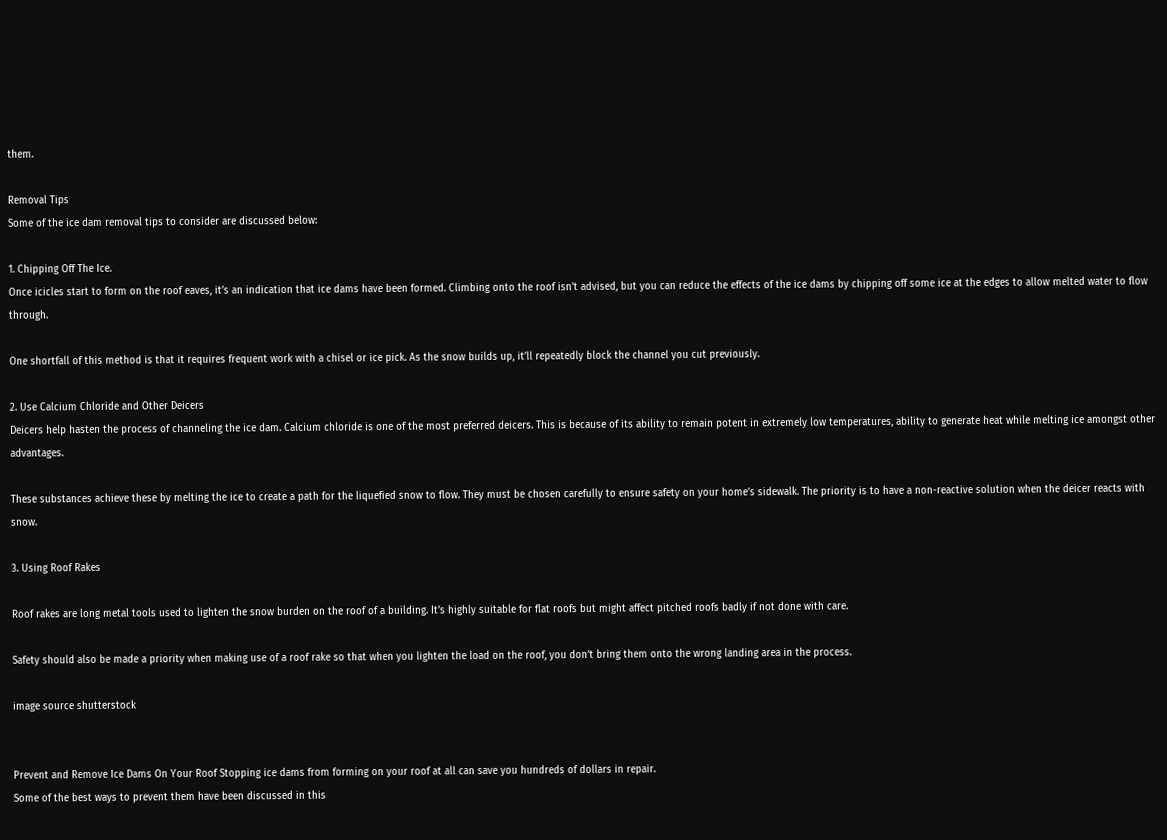them.

Removal Tips
Some of the ice dam removal tips to consider are discussed below:

1. Chipping Off The Ice.
Once icicles start to form on the roof eaves, it’s an indication that ice dams have been formed. Climbing onto the roof isn’t advised, but you can reduce the effects of the ice dams by chipping off some ice at the edges to allow melted water to flow through.

One shortfall of this method is that it requires frequent work with a chisel or ice pick. As the snow builds up, it’ll repeatedly block the channel you cut previously.

2. Use Calcium Chloride and Other Deicers
Deicers help hasten the process of channeling the ice dam. Calcium chloride is one of the most preferred deicers. This is because of its ability to remain potent in extremely low temperatures, ability to generate heat while melting ice amongst other advantages.

These substances achieve these by melting the ice to create a path for the liquefied snow to flow. They must be chosen carefully to ensure safety on your home’s sidewalk. The priority is to have a non-reactive solution when the deicer reacts with snow.

3. Using Roof Rakes

Roof rakes are long metal tools used to lighten the snow burden on the roof of a building. It’s highly suitable for flat roofs but might affect pitched roofs badly if not done with care.

Safety should also be made a priority when making use of a roof rake so that when you lighten the load on the roof, you don’t bring them onto the wrong landing area in the process.

image source shutterstock


Prevent and Remove Ice Dams On Your Roof Stopping ice dams from forming on your roof at all can save you hundreds of dollars in repair.
Some of the best ways to prevent them have been discussed in this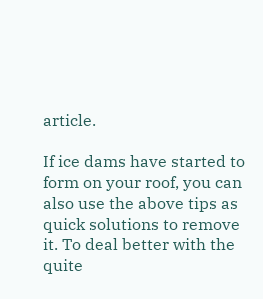article.

If ice dams have started to form on your roof, you can also use the above tips as quick solutions to remove it. To deal better with the quite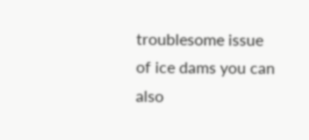troublesome issue of ice dams you can also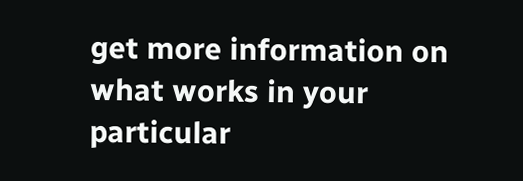get more information on what works in your particular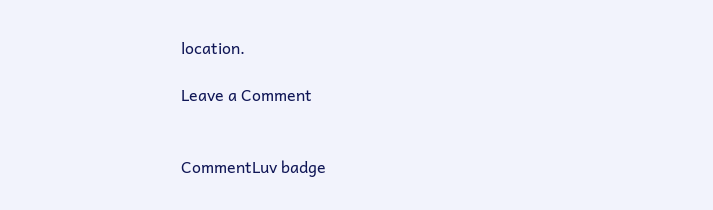location.

Leave a Comment


CommentLuv badge